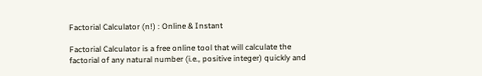Factorial Calculator (n!) : Online & Instant

Factorial Calculator is a free online tool that will calculate the factorial of any natural number (i.e., positive integer) quickly and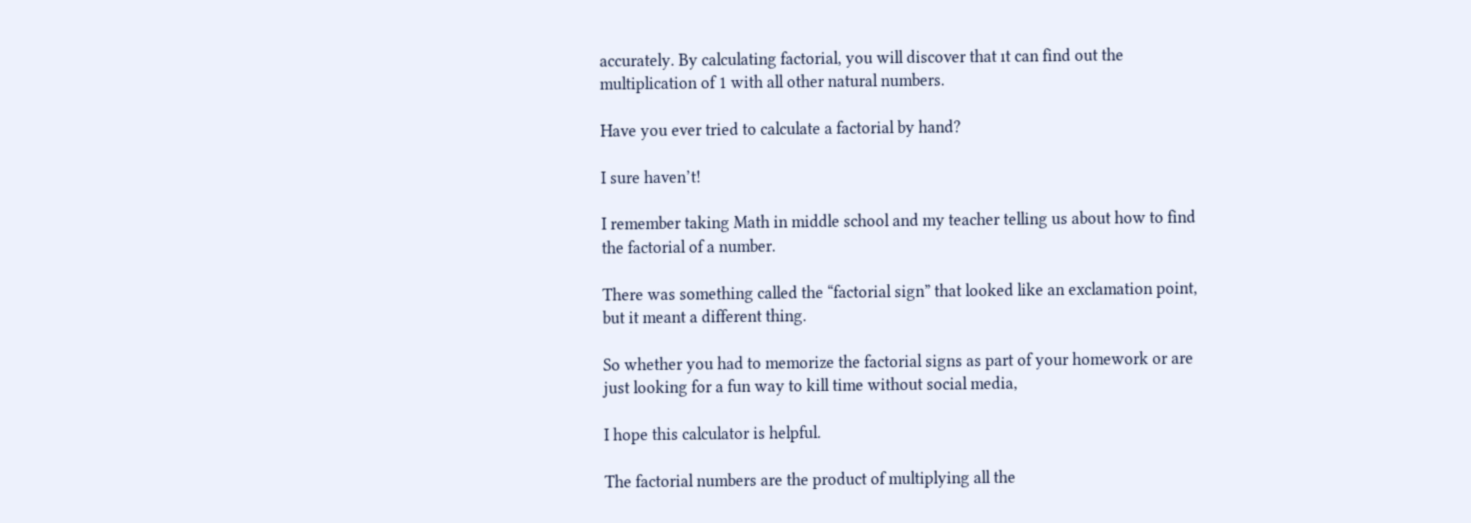accurately. By calculating factorial, you will discover that ıt can find out the multiplication of 1 with all other natural numbers.

Have you ever tried to calculate a factorial by hand?

I sure haven’t!

I remember taking Math in middle school and my teacher telling us about how to find the factorial of a number.

There was something called the “factorial sign” that looked like an exclamation point, but it meant a different thing.

So whether you had to memorize the factorial signs as part of your homework or are just looking for a fun way to kill time without social media,

I hope this calculator is helpful.

The factorial numbers are the product of multiplying all the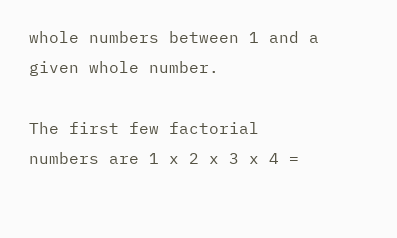whole numbers between 1 and a given whole number.

The first few factorial numbers are 1 x 2 x 3 x 4 =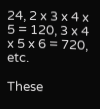24, 2 x 3 x 4 x 5 = 120, 3 x 4 x 5 x 6 = 720, etc.

These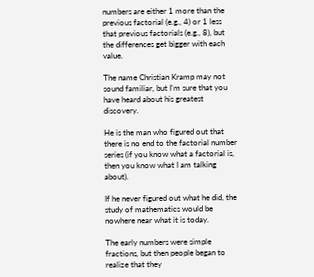numbers are either 1 more than the previous factorial (e.g., 4) or 1 less that previous factorials (e.g., 8), but the differences get bigger with each value.

The name Christian Kramp may not sound familiar, but I'm sure that you have heard about his greatest discovery.

He is the man who figured out that there is no end to the factorial number series (if you know what a factorial is, then you know what I am talking about).

If he never figured out what he did, the study of mathematics would be nowhere near what it is today.

The early numbers were simple fractions, but then people began to realize that they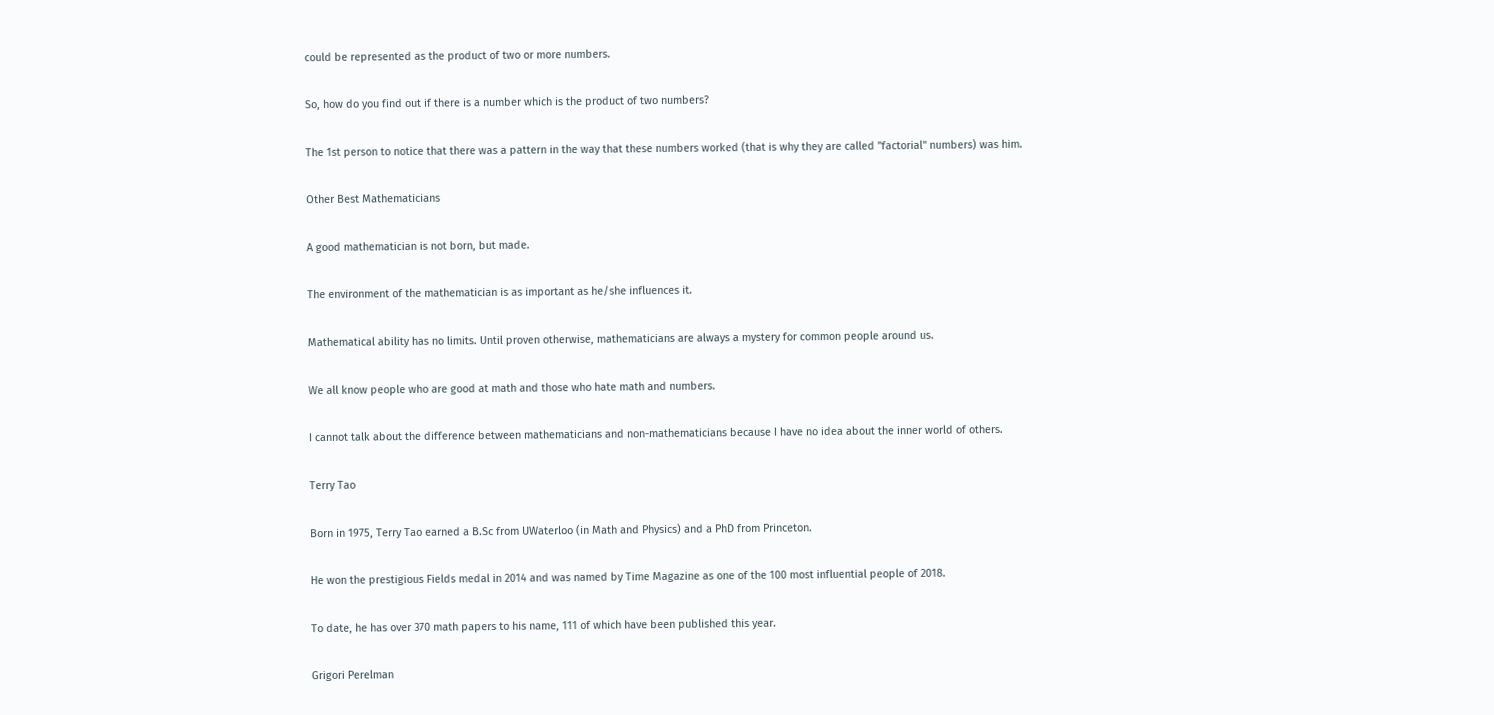could be represented as the product of two or more numbers.

So, how do you find out if there is a number which is the product of two numbers?

The 1st person to notice that there was a pattern in the way that these numbers worked (that is why they are called "factorial" numbers) was him.

Other Best Mathematicians

A good mathematician is not born, but made.

The environment of the mathematician is as important as he/she influences it.

Mathematical ability has no limits. Until proven otherwise, mathematicians are always a mystery for common people around us.

We all know people who are good at math and those who hate math and numbers.

I cannot talk about the difference between mathematicians and non-mathematicians because I have no idea about the inner world of others.

Terry Tao

Born in 1975, Terry Tao earned a B.Sc from UWaterloo (in Math and Physics) and a PhD from Princeton.

He won the prestigious Fields medal in 2014 and was named by Time Magazine as one of the 100 most influential people of 2018.

To date, he has over 370 math papers to his name, 111 of which have been published this year.

Grigori Perelman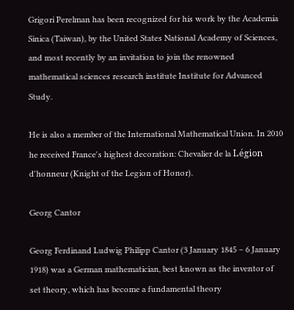Grigori Perelman has been recognized for his work by the Academia Sinica (Taiwan), by the United States National Academy of Sciences, and most recently by an invitation to join the renowned mathematical sciences research institute Institute for Advanced Study.

He is also a member of the International Mathematical Union. In 2010 he received France's highest decoration: Chevalier de la Légion d'honneur (Knight of the Legion of Honor).

Georg Cantor

Georg Ferdinand Ludwig Philipp Cantor (3 January 1845 – 6 January 1918) was a German mathematician, best known as the inventor of set theory, which has become a fundamental theory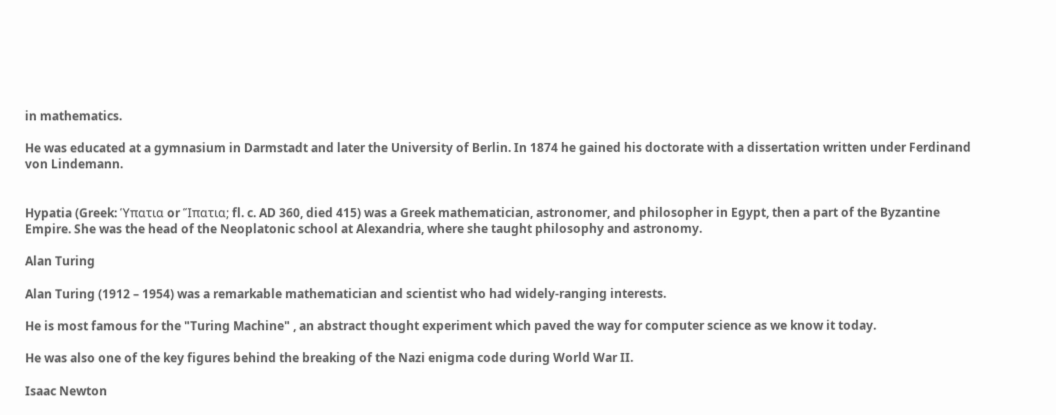in mathematics.

He was educated at a gymnasium in Darmstadt and later the University of Berlin. In 1874 he gained his doctorate with a dissertation written under Ferdinand von Lindemann.


Hypatia (Greek: Ὑπατια or Ἵπατια; fl. c. AD 360, died 415) was a Greek mathematician, astronomer, and philosopher in Egypt, then a part of the Byzantine Empire. She was the head of the Neoplatonic school at Alexandria, where she taught philosophy and astronomy.

Alan Turing

Alan Turing (1912 – 1954) was a remarkable mathematician and scientist who had widely-ranging interests.

He is most famous for the "Turing Machine" , an abstract thought experiment which paved the way for computer science as we know it today.

He was also one of the key figures behind the breaking of the Nazi enigma code during World War II.

Isaac Newton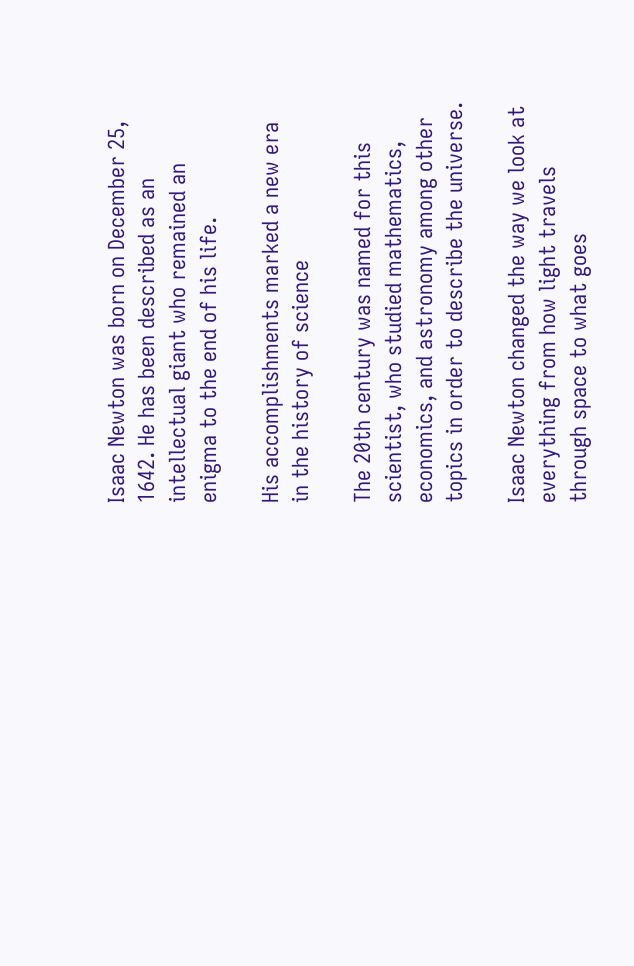Isaac Newton was born on December 25, 1642. He has been described as an intellectual giant who remained an enigma to the end of his life.

His accomplishments marked a new era in the history of science

The 20th century was named for this scientist, who studied mathematics, economics, and astronomy among other topics in order to describe the universe.

Isaac Newton changed the way we look at everything from how light travels through space to what goes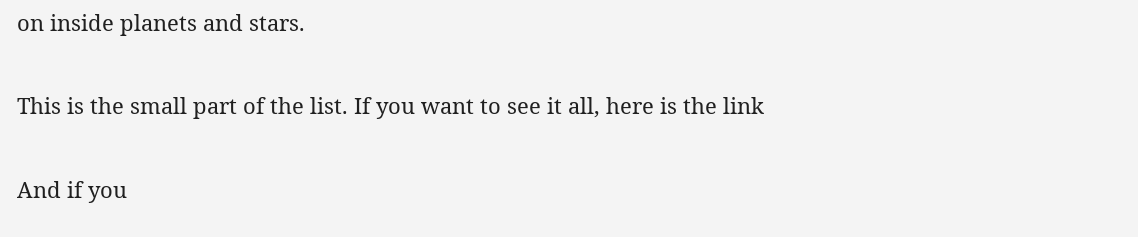on inside planets and stars.

This is the small part of the list. If you want to see it all, here is the link

And if you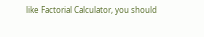like Factorial Calculator, you should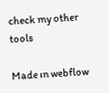check my other tools

Made ın webflow